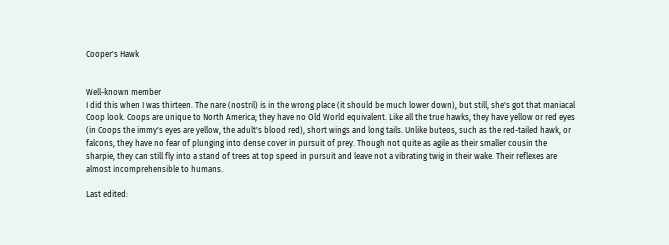Cooper's Hawk


Well-known member
I did this when I was thirteen. The nare (nostril) is in the wrong place (it should be much lower down), but still, she's got that maniacal Coop look. Coops are unique to North America; they have no Old World equivalent. Like all the true hawks, they have yellow or red eyes (in Coops the immy's eyes are yellow, the adult's blood red), short wings and long tails. Unlike buteos, such as the red-tailed hawk, or falcons, they have no fear of plunging into dense cover in pursuit of prey. Though not quite as agile as their smaller cousin the sharpie, they can still fly into a stand of trees at top speed in pursuit and leave not a vibrating twig in their wake. Their reflexes are almost incomprehensible to humans.

Last edited: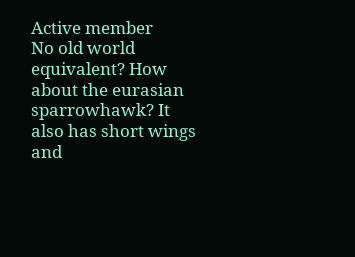Active member
No old world equivalent? How about the eurasian sparrowhawk? It also has short wings and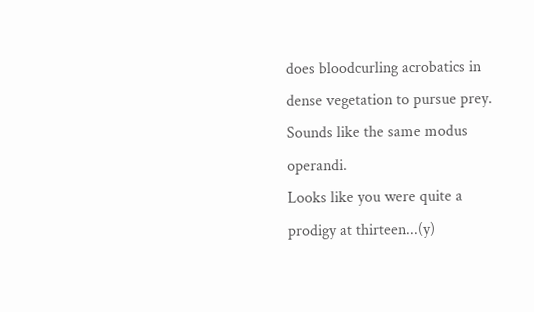does bloodcurling acrobatics in dense vegetation to pursue prey. Sounds like the same modus operandi.
Looks like you were quite a prodigy at thirteen...(y)